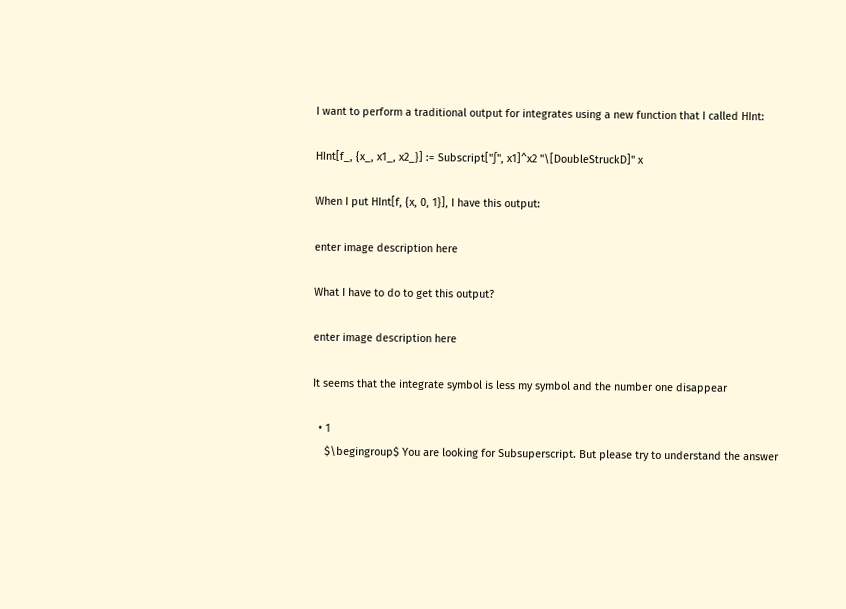I want to perform a traditional output for integrates using a new function that I called HInt:

HInt[f_, {x_, x1_, x2_}] := Subscript["∫", x1]^x2 "\[DoubleStruckD]" x

When I put HInt[f, {x, 0, 1}], I have this output:

enter image description here

What I have to do to get this output?

enter image description here

It seems that the integrate symbol is less my symbol and the number one disappear

  • 1
    $\begingroup$ You are looking for Subsuperscript. But please try to understand the answer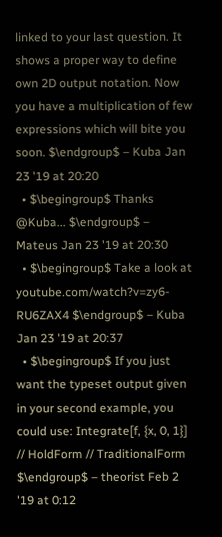linked to your last question. It shows a proper way to define own 2D output notation. Now you have a multiplication of few expressions which will bite you soon. $\endgroup$ – Kuba Jan 23 '19 at 20:20
  • $\begingroup$ Thanks @Kuba... $\endgroup$ – Mateus Jan 23 '19 at 20:30
  • $\begingroup$ Take a look at youtube.com/watch?v=zy6-RU6ZAX4 $\endgroup$ – Kuba Jan 23 '19 at 20:37
  • $\begingroup$ If you just want the typeset output given in your second example, you could use: Integrate[f, {x, 0, 1}] // HoldForm // TraditionalForm $\endgroup$ – theorist Feb 2 '19 at 0:12